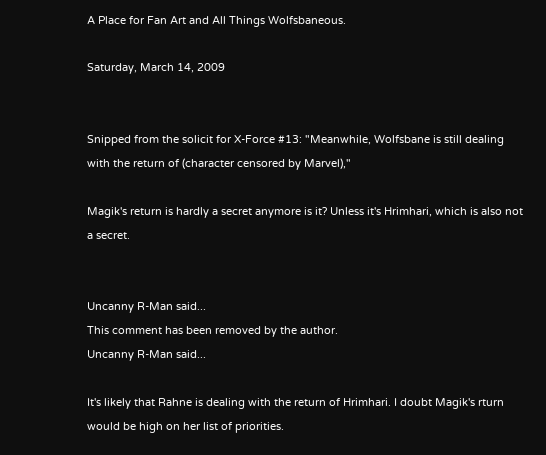A Place for Fan Art and All Things Wolfsbaneous.

Saturday, March 14, 2009


Snipped from the solicit for X-Force #13: "Meanwhile, Wolfsbane is still dealing with the return of (character censored by Marvel),"

Magik's return is hardly a secret anymore is it? Unless it's Hrimhari, which is also not a secret.


Uncanny R-Man said...
This comment has been removed by the author.
Uncanny R-Man said...

It's likely that Rahne is dealing with the return of Hrimhari. I doubt Magik's rturn would be high on her list of priorities.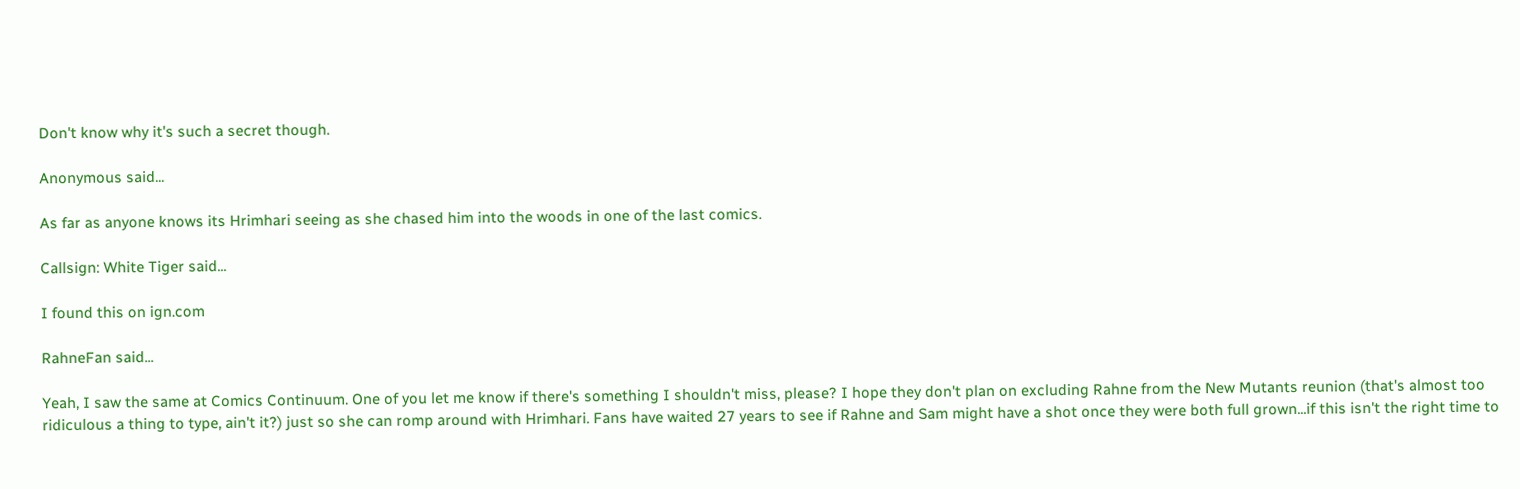Don't know why it's such a secret though.

Anonymous said...

As far as anyone knows its Hrimhari seeing as she chased him into the woods in one of the last comics.

Callsign: White Tiger said...

I found this on ign.com

RahneFan said...

Yeah, I saw the same at Comics Continuum. One of you let me know if there's something I shouldn't miss, please? I hope they don't plan on excluding Rahne from the New Mutants reunion (that's almost too ridiculous a thing to type, ain't it?) just so she can romp around with Hrimhari. Fans have waited 27 years to see if Rahne and Sam might have a shot once they were both full grown...if this isn't the right time to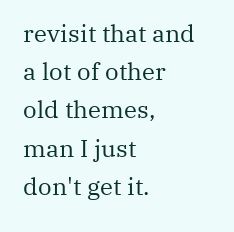revisit that and a lot of other old themes, man I just don't get it.